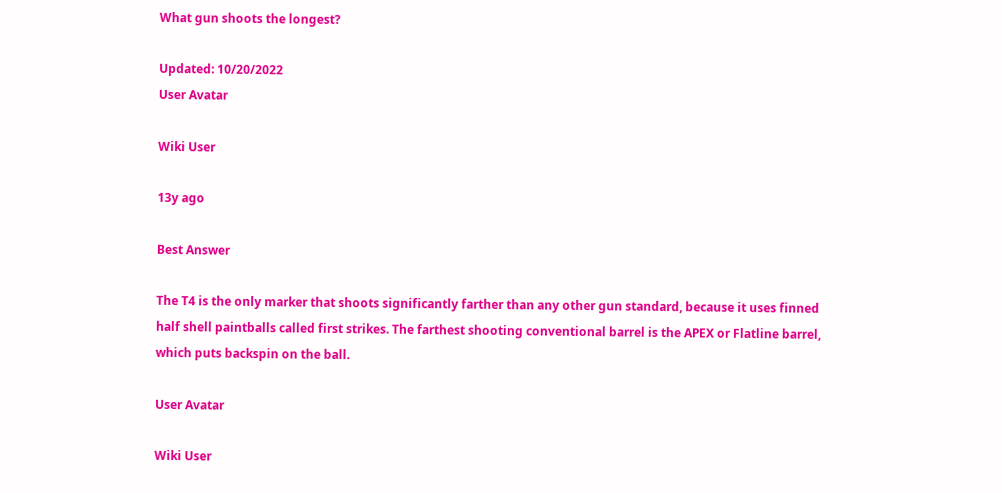What gun shoots the longest?

Updated: 10/20/2022
User Avatar

Wiki User

13y ago

Best Answer

The T4 is the only marker that shoots significantly farther than any other gun standard, because it uses finned half shell paintballs called first strikes. The farthest shooting conventional barrel is the APEX or Flatline barrel, which puts backspin on the ball.

User Avatar

Wiki User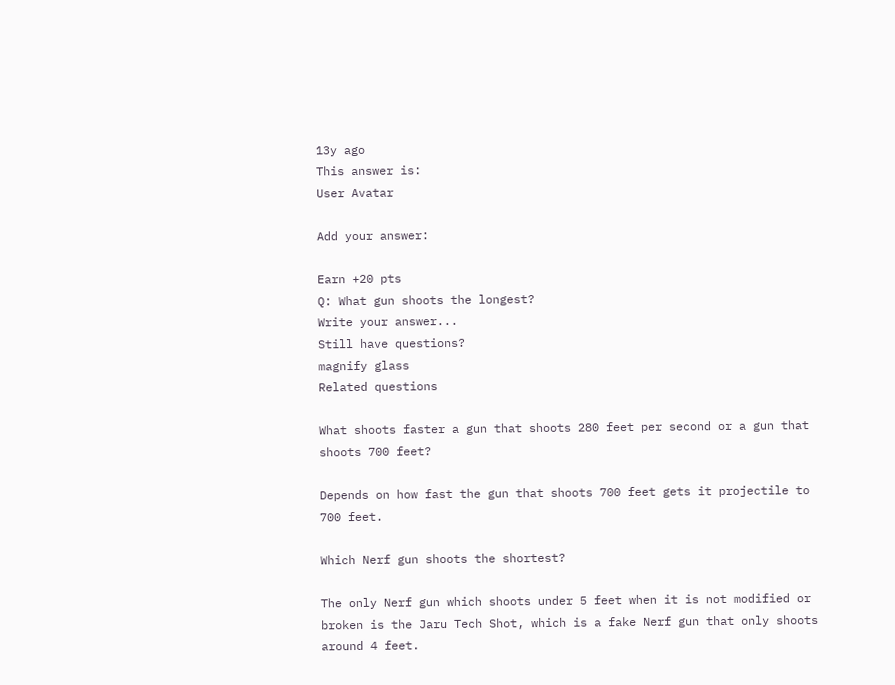13y ago
This answer is:
User Avatar

Add your answer:

Earn +20 pts
Q: What gun shoots the longest?
Write your answer...
Still have questions?
magnify glass
Related questions

What shoots faster a gun that shoots 280 feet per second or a gun that shoots 700 feet?

Depends on how fast the gun that shoots 700 feet gets it projectile to 700 feet.

Which Nerf gun shoots the shortest?

The only Nerf gun which shoots under 5 feet when it is not modified or broken is the Jaru Tech Shot, which is a fake Nerf gun that only shoots around 4 feet.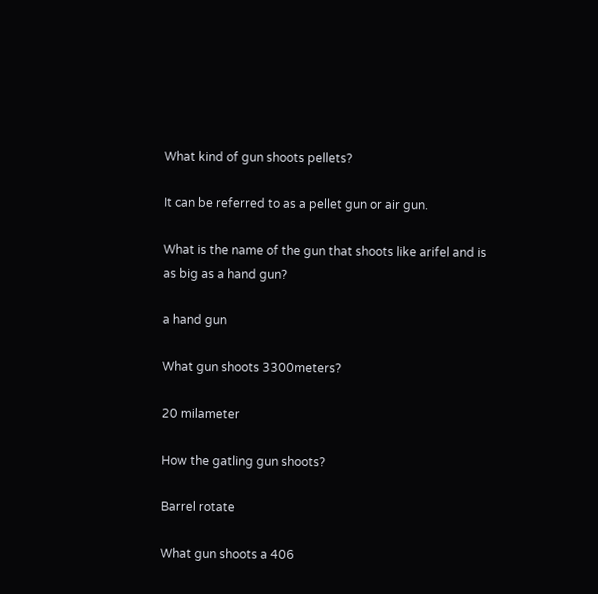What kind of gun shoots pellets?

It can be referred to as a pellet gun or air gun.

What is the name of the gun that shoots like arifel and is as big as a hand gun?

a hand gun

What gun shoots 3300meters?

20 milameter

How the gatling gun shoots?

Barrel rotate

What gun shoots a 406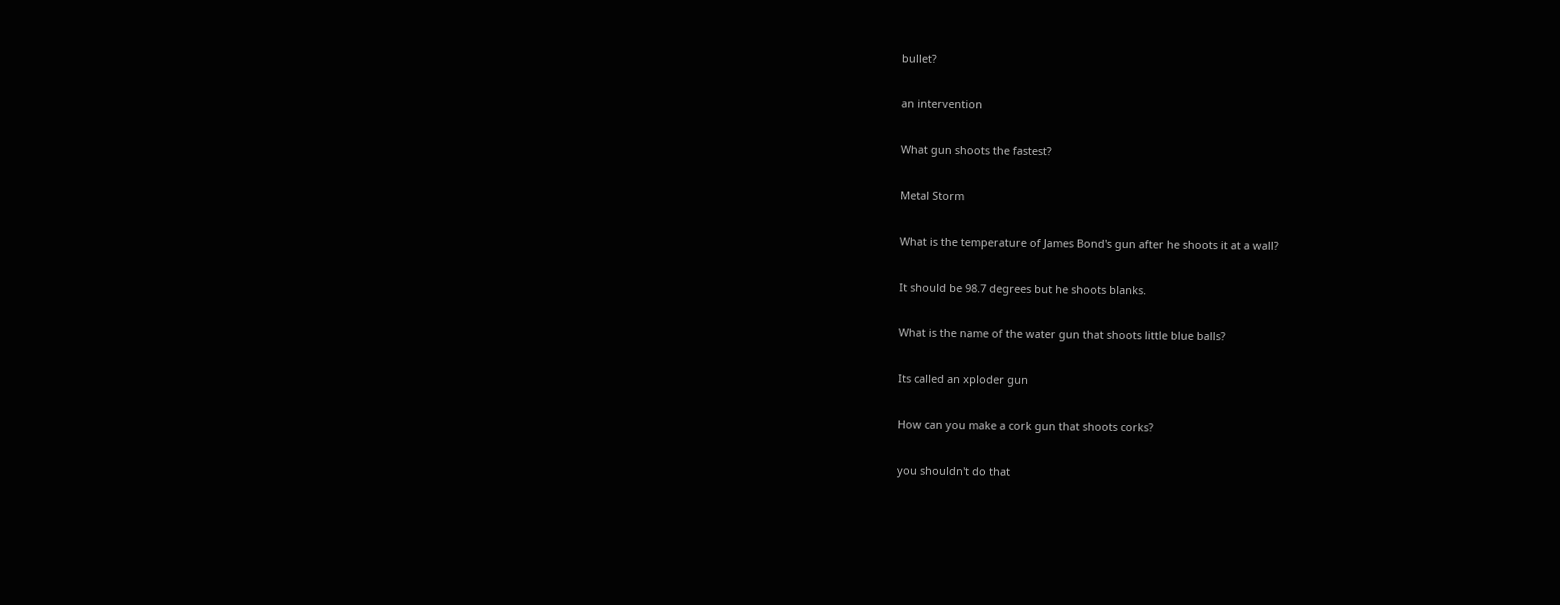bullet?

an intervention

What gun shoots the fastest?

Metal Storm

What is the temperature of James Bond's gun after he shoots it at a wall?

It should be 98.7 degrees but he shoots blanks.

What is the name of the water gun that shoots little blue balls?

Its called an xploder gun

How can you make a cork gun that shoots corks?

you shouldn't do that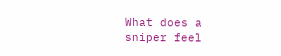What does a sniper feel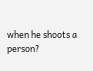when he shoots a person?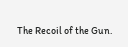The Recoil of the Gun.